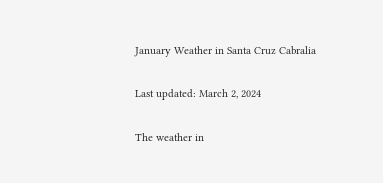January Weather in Santa Cruz Cabralia

Last updated: March 2, 2024

The weather in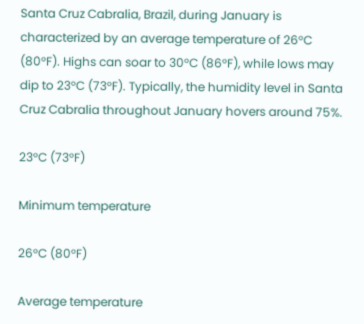Santa Cruz Cabralia, Brazil, during January is characterized by an average temperature of 26°C (80°F). Highs can soar to 30°C (86°F), while lows may dip to 23°C (73°F). Typically, the humidity level in Santa Cruz Cabralia throughout January hovers around 75%.

23°C (73°F)

Minimum temperature

26°C (80°F)

Average temperature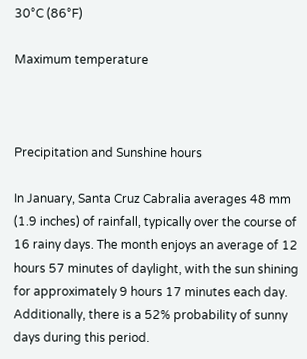30°C (86°F)

Maximum temperature



Precipitation and Sunshine hours

In January, Santa Cruz Cabralia averages 48 mm (1.9 inches) of rainfall, typically over the course of 16 rainy days. The month enjoys an average of 12 hours 57 minutes of daylight, with the sun shining for approximately 9 hours 17 minutes each day. Additionally, there is a 52% probability of sunny days during this period.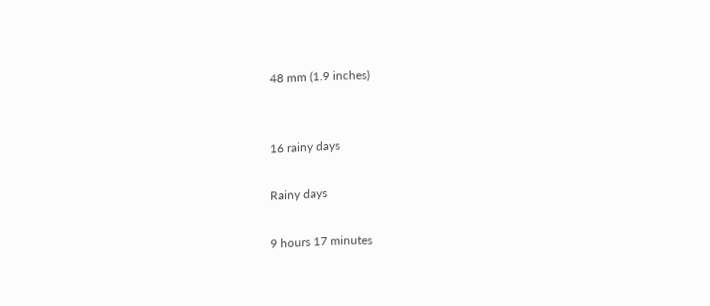48 mm (1.9 inches)


16 rainy days

Rainy days

9 hours 17 minutes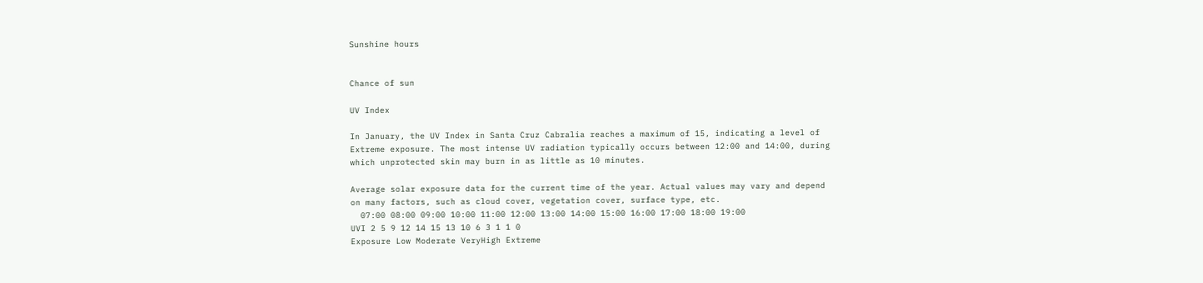Sunshine hours


Chance of sun

UV Index

In January, the UV Index in Santa Cruz Cabralia reaches a maximum of 15, indicating a level of Extreme exposure. The most intense UV radiation typically occurs between 12:00 and 14:00, during which unprotected skin may burn in as little as 10 minutes.

Average solar exposure data for the current time of the year. Actual values may vary and depend on many factors, such as cloud cover, vegetation cover, surface type, etc.
  07:00 08:00 09:00 10:00 11:00 12:00 13:00 14:00 15:00 16:00 17:00 18:00 19:00
UVI 2 5 9 12 14 15 13 10 6 3 1 1 0
Exposure Low Moderate VeryHigh Extreme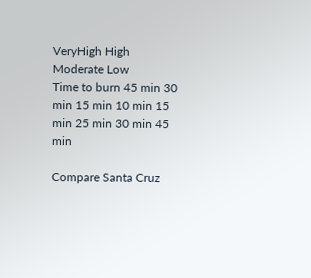VeryHigh High Moderate Low
Time to burn 45 min 30 min 15 min 10 min 15 min 25 min 30 min 45 min

Compare Santa Cruz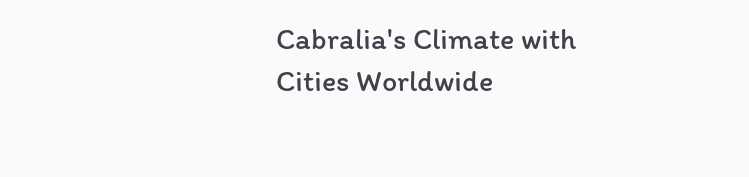Cabralia's Climate with Cities Worldwide